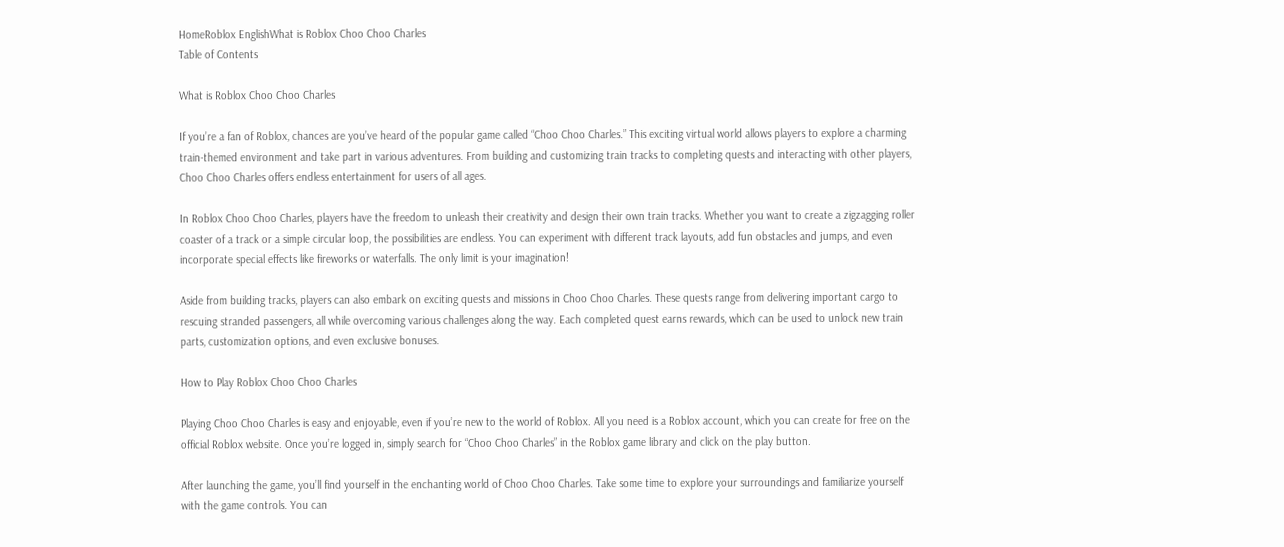HomeRoblox EnglishWhat is Roblox Choo Choo Charles
Table of Contents

What is Roblox Choo Choo Charles

If you’re a fan of Roblox, chances are you’ve heard of the popular game called “Choo Choo Charles.” This exciting virtual world allows players to explore a charming train-themed environment and take part in various adventures. From building and customizing train tracks to completing quests and interacting with other players, Choo Choo Charles offers endless entertainment for users of all ages.

In Roblox Choo Choo Charles, players have the freedom to unleash their creativity and design their own train tracks. Whether you want to create a zigzagging roller coaster of a track or a simple circular loop, the possibilities are endless. You can experiment with different track layouts, add fun obstacles and jumps, and even incorporate special effects like fireworks or waterfalls. The only limit is your imagination!

Aside from building tracks, players can also embark on exciting quests and missions in Choo Choo Charles. These quests range from delivering important cargo to rescuing stranded passengers, all while overcoming various challenges along the way. Each completed quest earns rewards, which can be used to unlock new train parts, customization options, and even exclusive bonuses.

How to Play Roblox Choo Choo Charles

Playing Choo Choo Charles is easy and enjoyable, even if you’re new to the world of Roblox. All you need is a Roblox account, which you can create for free on the official Roblox website. Once you’re logged in, simply search for “Choo Choo Charles” in the Roblox game library and click on the play button.

After launching the game, you’ll find yourself in the enchanting world of Choo Choo Charles. Take some time to explore your surroundings and familiarize yourself with the game controls. You can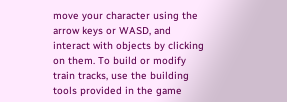move your character using the arrow keys or WASD, and interact with objects by clicking on them. To build or modify train tracks, use the building tools provided in the game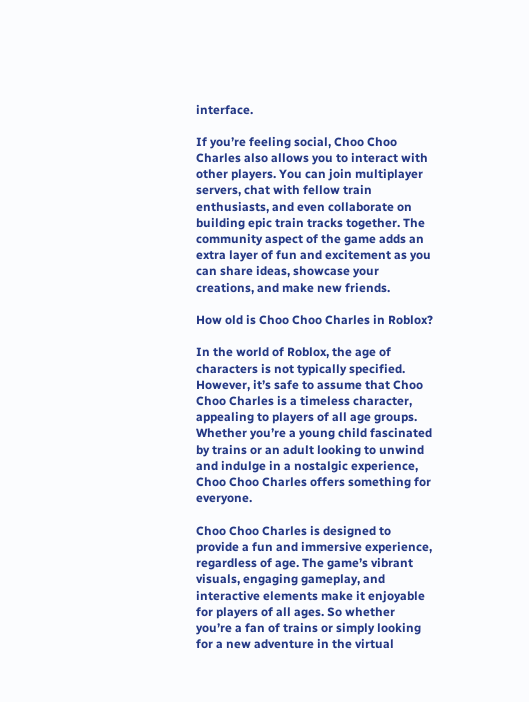interface.

If you’re feeling social, Choo Choo Charles also allows you to interact with other players. You can join multiplayer servers, chat with fellow train enthusiasts, and even collaborate on building epic train tracks together. The community aspect of the game adds an extra layer of fun and excitement as you can share ideas, showcase your creations, and make new friends.

How old is Choo Choo Charles in Roblox?

In the world of Roblox, the age of characters is not typically specified. However, it’s safe to assume that Choo Choo Charles is a timeless character, appealing to players of all age groups. Whether you’re a young child fascinated by trains or an adult looking to unwind and indulge in a nostalgic experience, Choo Choo Charles offers something for everyone.

Choo Choo Charles is designed to provide a fun and immersive experience, regardless of age. The game’s vibrant visuals, engaging gameplay, and interactive elements make it enjoyable for players of all ages. So whether you’re a fan of trains or simply looking for a new adventure in the virtual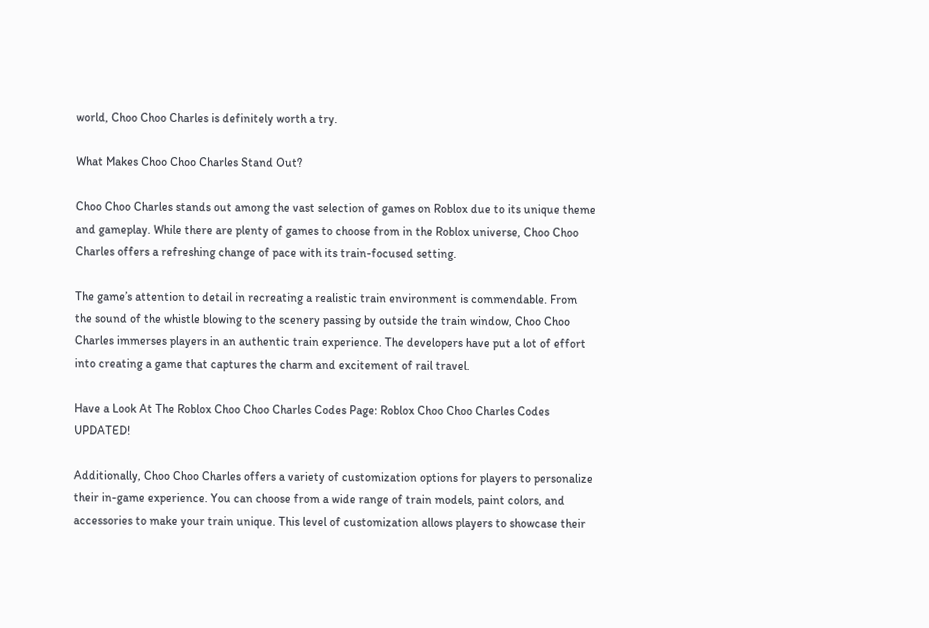world, Choo Choo Charles is definitely worth a try.

What Makes Choo Choo Charles Stand Out?

Choo Choo Charles stands out among the vast selection of games on Roblox due to its unique theme and gameplay. While there are plenty of games to choose from in the Roblox universe, Choo Choo Charles offers a refreshing change of pace with its train-focused setting.

The game’s attention to detail in recreating a realistic train environment is commendable. From the sound of the whistle blowing to the scenery passing by outside the train window, Choo Choo Charles immerses players in an authentic train experience. The developers have put a lot of effort into creating a game that captures the charm and excitement of rail travel.

Have a Look At The Roblox Choo Choo Charles Codes Page: Roblox Choo Choo Charles Codes UPDATED!

Additionally, Choo Choo Charles offers a variety of customization options for players to personalize their in-game experience. You can choose from a wide range of train models, paint colors, and accessories to make your train unique. This level of customization allows players to showcase their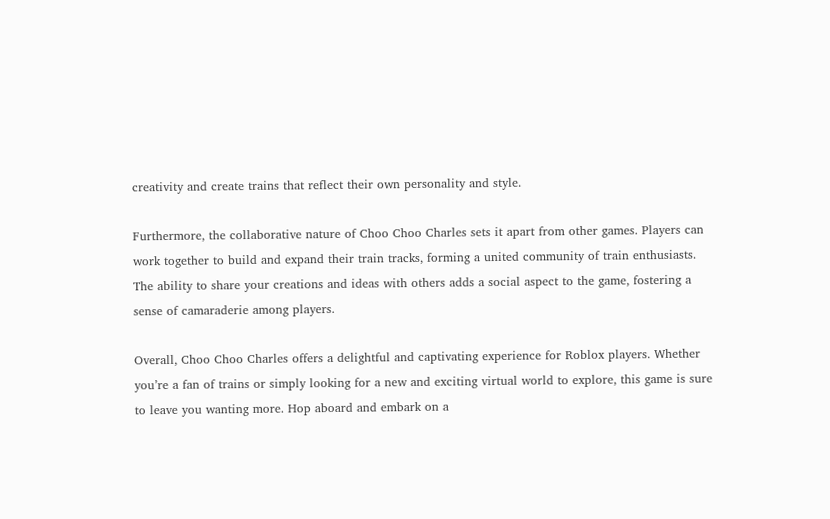creativity and create trains that reflect their own personality and style.

Furthermore, the collaborative nature of Choo Choo Charles sets it apart from other games. Players can work together to build and expand their train tracks, forming a united community of train enthusiasts. The ability to share your creations and ideas with others adds a social aspect to the game, fostering a sense of camaraderie among players.

Overall, Choo Choo Charles offers a delightful and captivating experience for Roblox players. Whether you’re a fan of trains or simply looking for a new and exciting virtual world to explore, this game is sure to leave you wanting more. Hop aboard and embark on a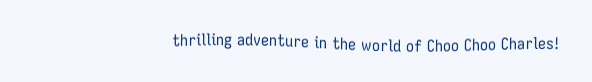thrilling adventure in the world of Choo Choo Charles!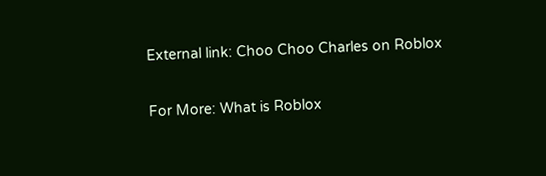External link: Choo Choo Charles on Roblox

For More: What is Roblox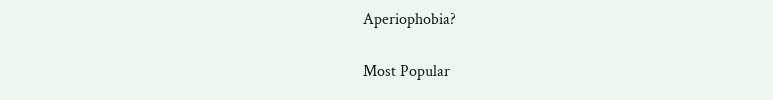Aperiophobia?

Most Popular